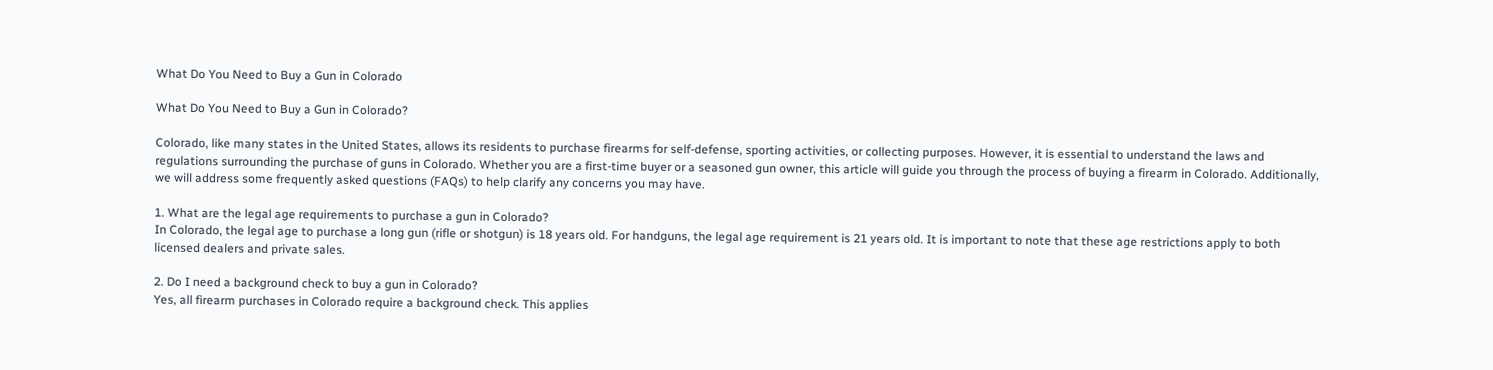What Do You Need to Buy a Gun in Colorado

What Do You Need to Buy a Gun in Colorado?

Colorado, like many states in the United States, allows its residents to purchase firearms for self-defense, sporting activities, or collecting purposes. However, it is essential to understand the laws and regulations surrounding the purchase of guns in Colorado. Whether you are a first-time buyer or a seasoned gun owner, this article will guide you through the process of buying a firearm in Colorado. Additionally, we will address some frequently asked questions (FAQs) to help clarify any concerns you may have.

1. What are the legal age requirements to purchase a gun in Colorado?
In Colorado, the legal age to purchase a long gun (rifle or shotgun) is 18 years old. For handguns, the legal age requirement is 21 years old. It is important to note that these age restrictions apply to both licensed dealers and private sales.

2. Do I need a background check to buy a gun in Colorado?
Yes, all firearm purchases in Colorado require a background check. This applies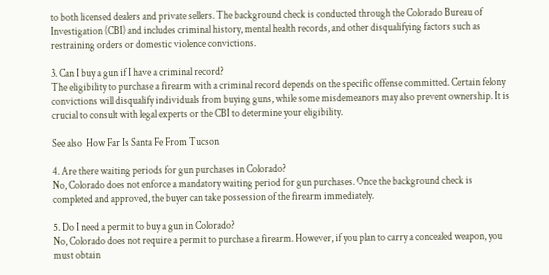to both licensed dealers and private sellers. The background check is conducted through the Colorado Bureau of Investigation (CBI) and includes criminal history, mental health records, and other disqualifying factors such as restraining orders or domestic violence convictions.

3. Can I buy a gun if I have a criminal record?
The eligibility to purchase a firearm with a criminal record depends on the specific offense committed. Certain felony convictions will disqualify individuals from buying guns, while some misdemeanors may also prevent ownership. It is crucial to consult with legal experts or the CBI to determine your eligibility.

See also  How Far Is Santa Fe From Tucson

4. Are there waiting periods for gun purchases in Colorado?
No, Colorado does not enforce a mandatory waiting period for gun purchases. Once the background check is completed and approved, the buyer can take possession of the firearm immediately.

5. Do I need a permit to buy a gun in Colorado?
No, Colorado does not require a permit to purchase a firearm. However, if you plan to carry a concealed weapon, you must obtain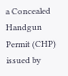a Concealed Handgun Permit (CHP) issued by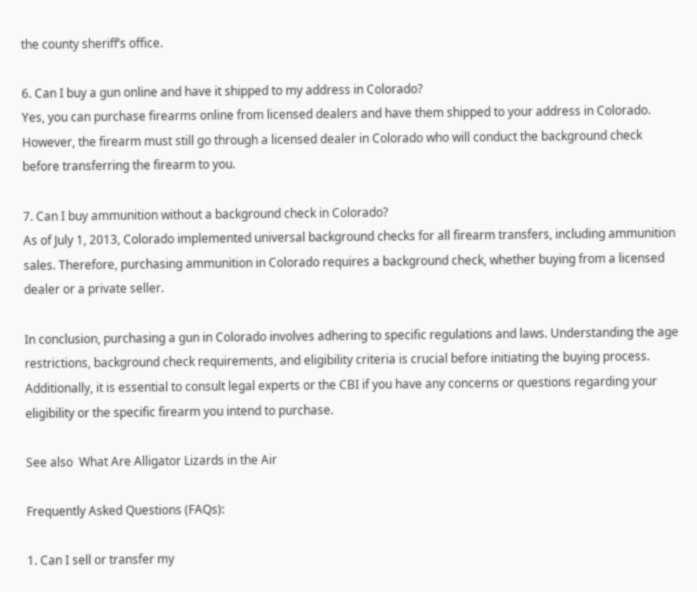the county sheriff’s office.

6. Can I buy a gun online and have it shipped to my address in Colorado?
Yes, you can purchase firearms online from licensed dealers and have them shipped to your address in Colorado. However, the firearm must still go through a licensed dealer in Colorado who will conduct the background check before transferring the firearm to you.

7. Can I buy ammunition without a background check in Colorado?
As of July 1, 2013, Colorado implemented universal background checks for all firearm transfers, including ammunition sales. Therefore, purchasing ammunition in Colorado requires a background check, whether buying from a licensed dealer or a private seller.

In conclusion, purchasing a gun in Colorado involves adhering to specific regulations and laws. Understanding the age restrictions, background check requirements, and eligibility criteria is crucial before initiating the buying process. Additionally, it is essential to consult legal experts or the CBI if you have any concerns or questions regarding your eligibility or the specific firearm you intend to purchase.

See also  What Are Alligator Lizards in the Air

Frequently Asked Questions (FAQs):

1. Can I sell or transfer my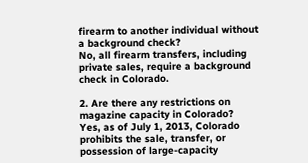firearm to another individual without a background check?
No, all firearm transfers, including private sales, require a background check in Colorado.

2. Are there any restrictions on magazine capacity in Colorado?
Yes, as of July 1, 2013, Colorado prohibits the sale, transfer, or possession of large-capacity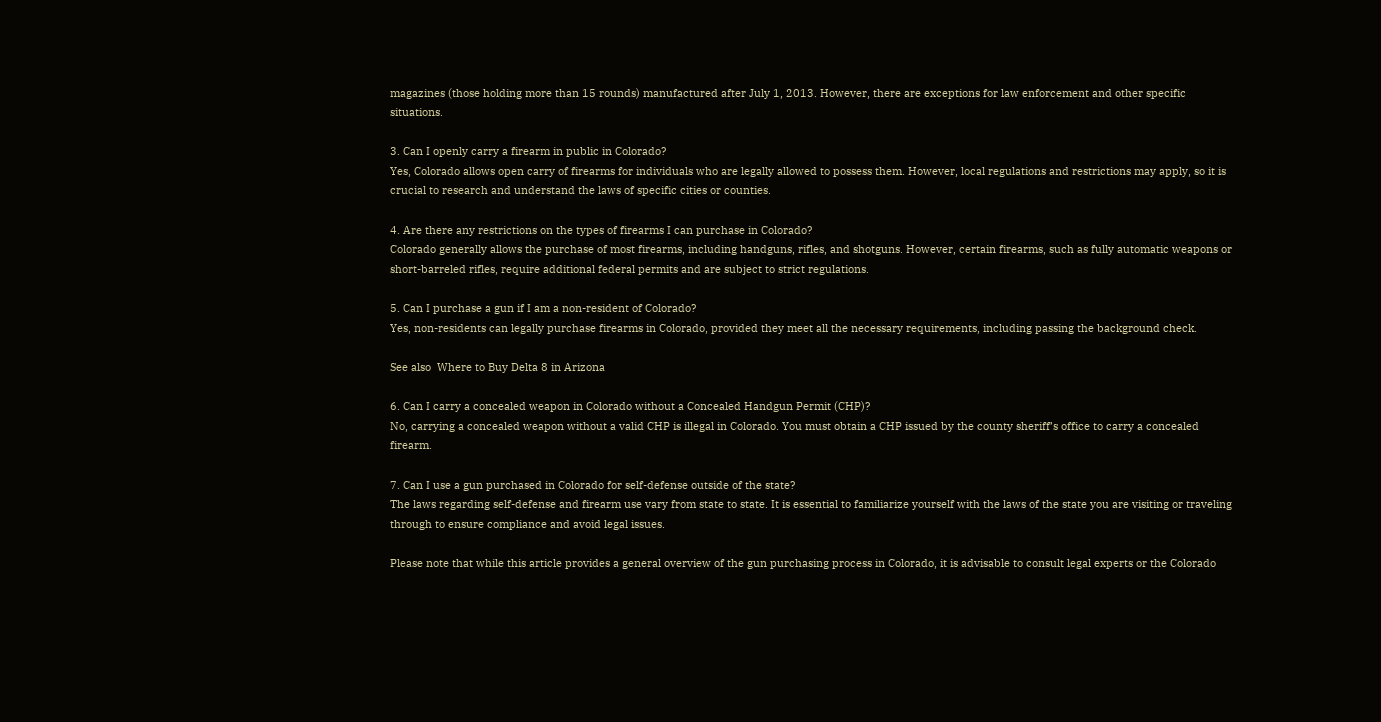magazines (those holding more than 15 rounds) manufactured after July 1, 2013. However, there are exceptions for law enforcement and other specific situations.

3. Can I openly carry a firearm in public in Colorado?
Yes, Colorado allows open carry of firearms for individuals who are legally allowed to possess them. However, local regulations and restrictions may apply, so it is crucial to research and understand the laws of specific cities or counties.

4. Are there any restrictions on the types of firearms I can purchase in Colorado?
Colorado generally allows the purchase of most firearms, including handguns, rifles, and shotguns. However, certain firearms, such as fully automatic weapons or short-barreled rifles, require additional federal permits and are subject to strict regulations.

5. Can I purchase a gun if I am a non-resident of Colorado?
Yes, non-residents can legally purchase firearms in Colorado, provided they meet all the necessary requirements, including passing the background check.

See also  Where to Buy Delta 8 in Arizona

6. Can I carry a concealed weapon in Colorado without a Concealed Handgun Permit (CHP)?
No, carrying a concealed weapon without a valid CHP is illegal in Colorado. You must obtain a CHP issued by the county sheriff’s office to carry a concealed firearm.

7. Can I use a gun purchased in Colorado for self-defense outside of the state?
The laws regarding self-defense and firearm use vary from state to state. It is essential to familiarize yourself with the laws of the state you are visiting or traveling through to ensure compliance and avoid legal issues.

Please note that while this article provides a general overview of the gun purchasing process in Colorado, it is advisable to consult legal experts or the Colorado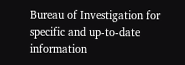Bureau of Investigation for specific and up-to-date information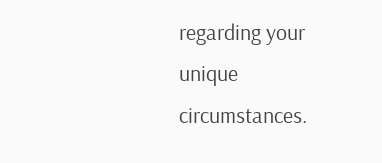regarding your unique circumstances.